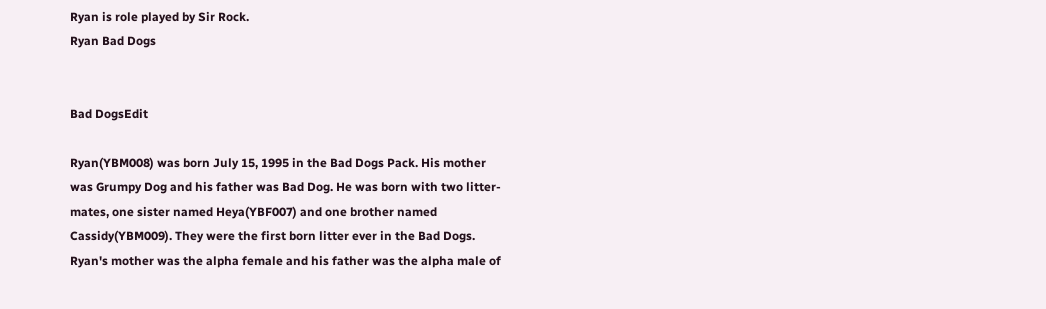Ryan is role played by Sir Rock.
Ryan Bad Dogs


Bad DogsEdit

Ryan(YBM008) was born July 15, 1995 in the Bad Dogs Pack. His mother was Grumpy Dog and his father was Bad Dog. He was born with two litter-mates, one sister named Heya(YBF007) and one brother named Cassidy(YBM009). They were the first born litter ever in the Bad Dogs. Ryan's mother was the alpha female and his father was the alpha male of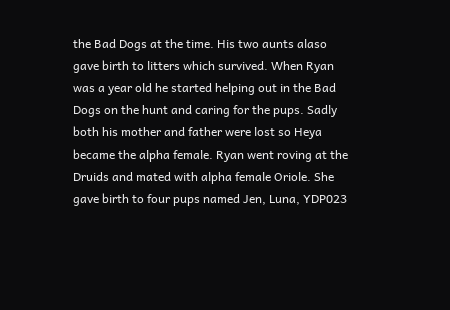the Bad Dogs at the time. His two aunts alaso gave birth to litters which survived. When Ryan was a year old he started helping out in the Bad Dogs on the hunt and caring for the pups. Sadly both his mother and father were lost so Heya became the alpha female. Ryan went roving at the Druids and mated with alpha female Oriole. She gave birth to four pups named Jen, Luna, YDP023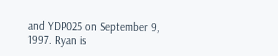and YDP025 on September 9, 1997. Ryan is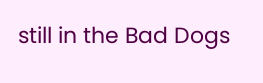still in the Bad Dogs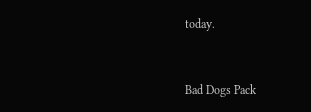today.


Bad Dogs Pack